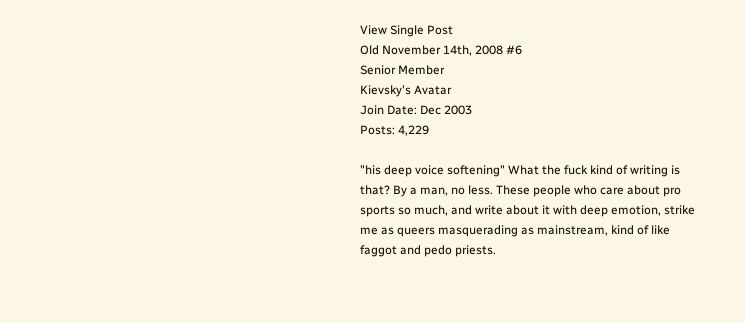View Single Post
Old November 14th, 2008 #6
Senior Member
Kievsky's Avatar
Join Date: Dec 2003
Posts: 4,229

"his deep voice softening" What the fuck kind of writing is that? By a man, no less. These people who care about pro sports so much, and write about it with deep emotion, strike me as queers masquerading as mainstream, kind of like faggot and pedo priests.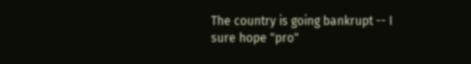The country is going bankrupt -- I sure hope "pro"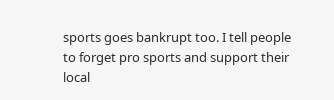sports goes bankrupt too. I tell people to forget pro sports and support their local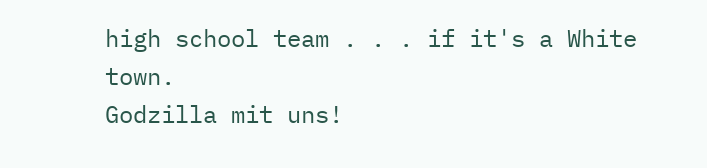high school team . . . if it's a White town.
Godzilla mit uns!